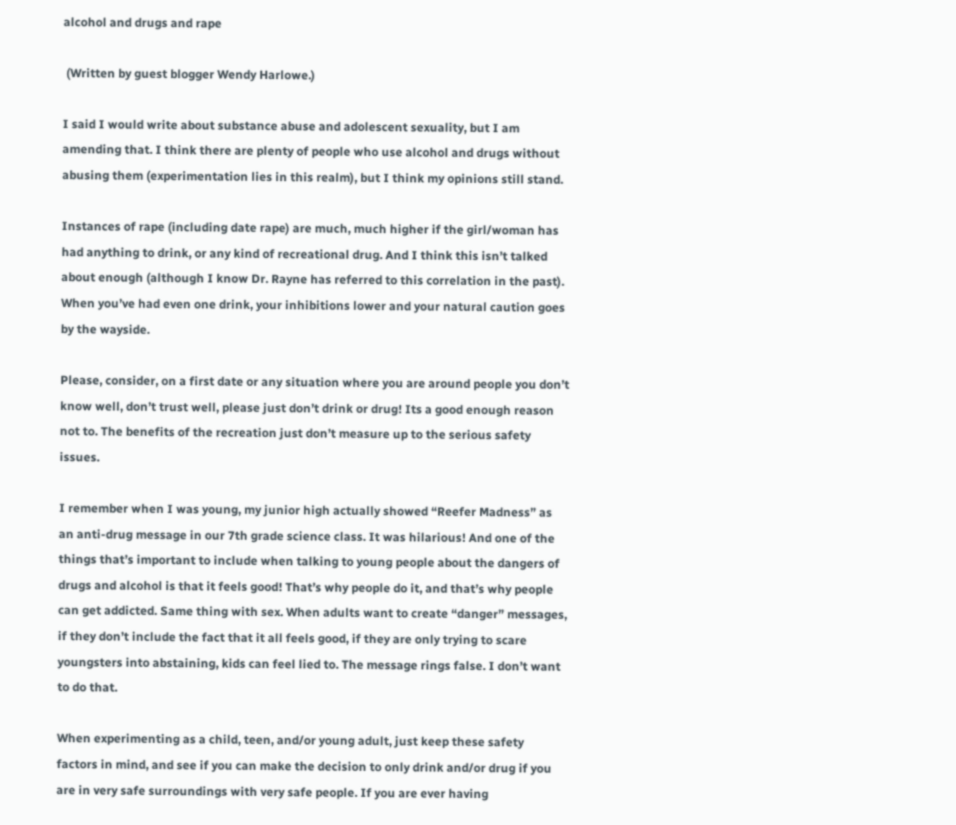alcohol and drugs and rape

 (Written by guest blogger Wendy Harlowe.)

I said I would write about substance abuse and adolescent sexuality, but I am amending that. I think there are plenty of people who use alcohol and drugs without abusing them (experimentation lies in this realm), but I think my opinions still stand.

Instances of rape (including date rape) are much, much higher if the girl/woman has had anything to drink, or any kind of recreational drug. And I think this isn’t talked about enough (although I know Dr. Rayne has referred to this correlation in the past). When you’ve had even one drink, your inhibitions lower and your natural caution goes by the wayside.

Please, consider, on a first date or any situation where you are around people you don’t know well, don’t trust well, please just don’t drink or drug! Its a good enough reason not to. The benefits of the recreation just don’t measure up to the serious safety issues.

I remember when I was young, my junior high actually showed “Reefer Madness” as an anti-drug message in our 7th grade science class. It was hilarious! And one of the things that’s important to include when talking to young people about the dangers of drugs and alcohol is that it feels good! That’s why people do it, and that’s why people can get addicted. Same thing with sex. When adults want to create “danger” messages, if they don’t include the fact that it all feels good, if they are only trying to scare youngsters into abstaining, kids can feel lied to. The message rings false. I don’t want to do that.

When experimenting as a child, teen, and/or young adult, just keep these safety factors in mind, and see if you can make the decision to only drink and/or drug if you are in very safe surroundings with very safe people. If you are ever having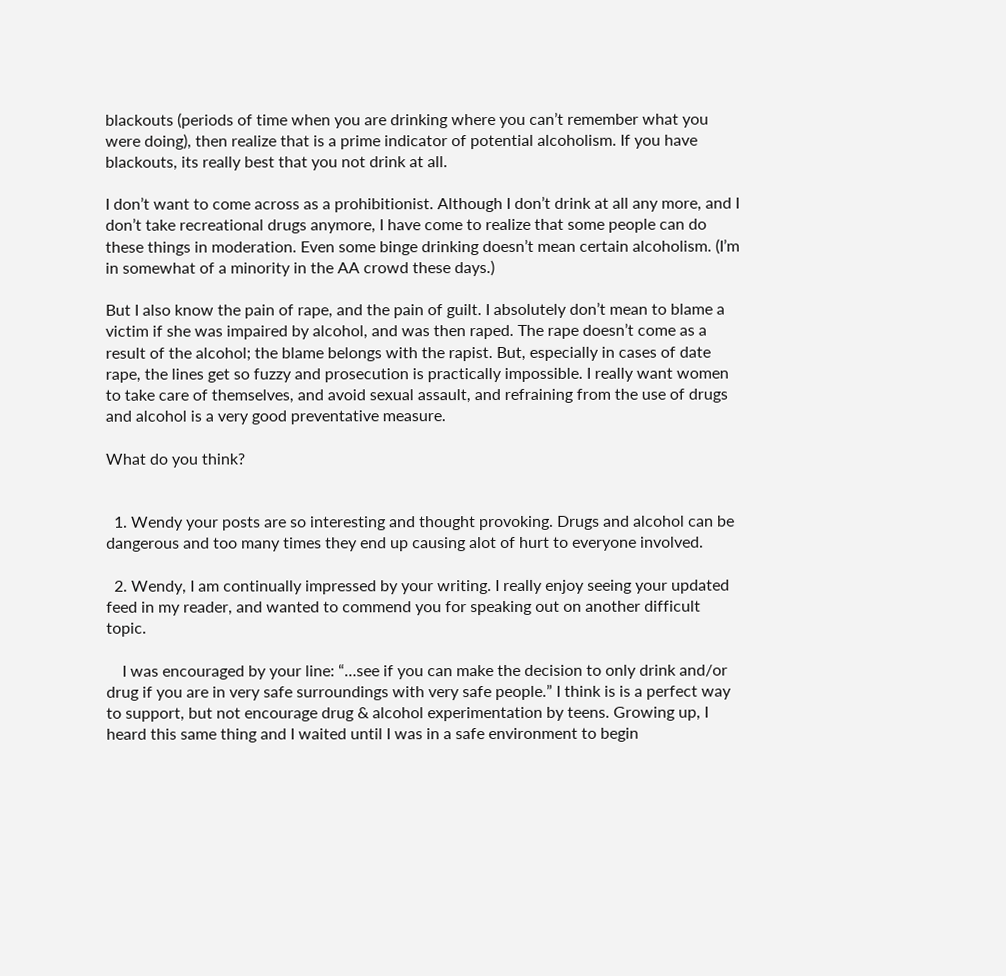blackouts (periods of time when you are drinking where you can’t remember what you were doing), then realize that is a prime indicator of potential alcoholism. If you have blackouts, its really best that you not drink at all.

I don’t want to come across as a prohibitionist. Although I don’t drink at all any more, and I don’t take recreational drugs anymore, I have come to realize that some people can do these things in moderation. Even some binge drinking doesn’t mean certain alcoholism. (I’m in somewhat of a minority in the AA crowd these days.)

But I also know the pain of rape, and the pain of guilt. I absolutely don’t mean to blame a victim if she was impaired by alcohol, and was then raped. The rape doesn’t come as a result of the alcohol; the blame belongs with the rapist. But, especially in cases of date rape, the lines get so fuzzy and prosecution is practically impossible. I really want women to take care of themselves, and avoid sexual assault, and refraining from the use of drugs and alcohol is a very good preventative measure.

What do you think?


  1. Wendy your posts are so interesting and thought provoking. Drugs and alcohol can be dangerous and too many times they end up causing alot of hurt to everyone involved.

  2. Wendy, I am continually impressed by your writing. I really enjoy seeing your updated feed in my reader, and wanted to commend you for speaking out on another difficult topic.

    I was encouraged by your line: “…see if you can make the decision to only drink and/or drug if you are in very safe surroundings with very safe people.” I think is is a perfect way to support, but not encourage drug & alcohol experimentation by teens. Growing up, I heard this same thing and I waited until I was in a safe environment to begin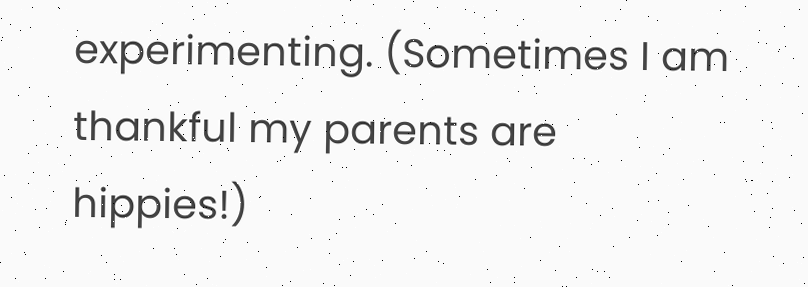experimenting. (Sometimes I am thankful my parents are hippies!)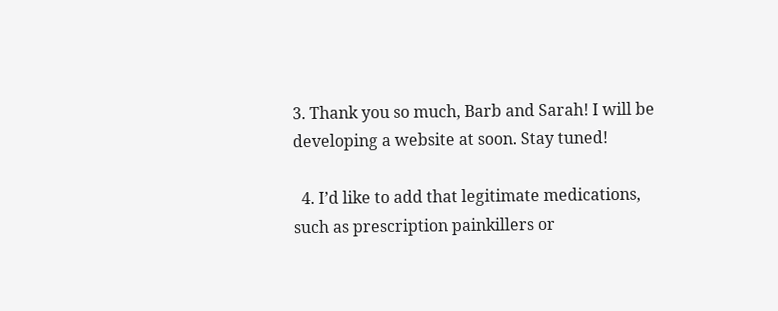3. Thank you so much, Barb and Sarah! I will be developing a website at soon. Stay tuned!

  4. I’d like to add that legitimate medications, such as prescription painkillers or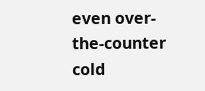even over-the-counter cold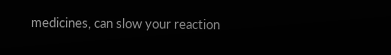medicines, can slow your reaction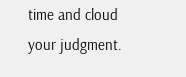time and cloud your judgment.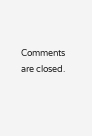Comments are closed.